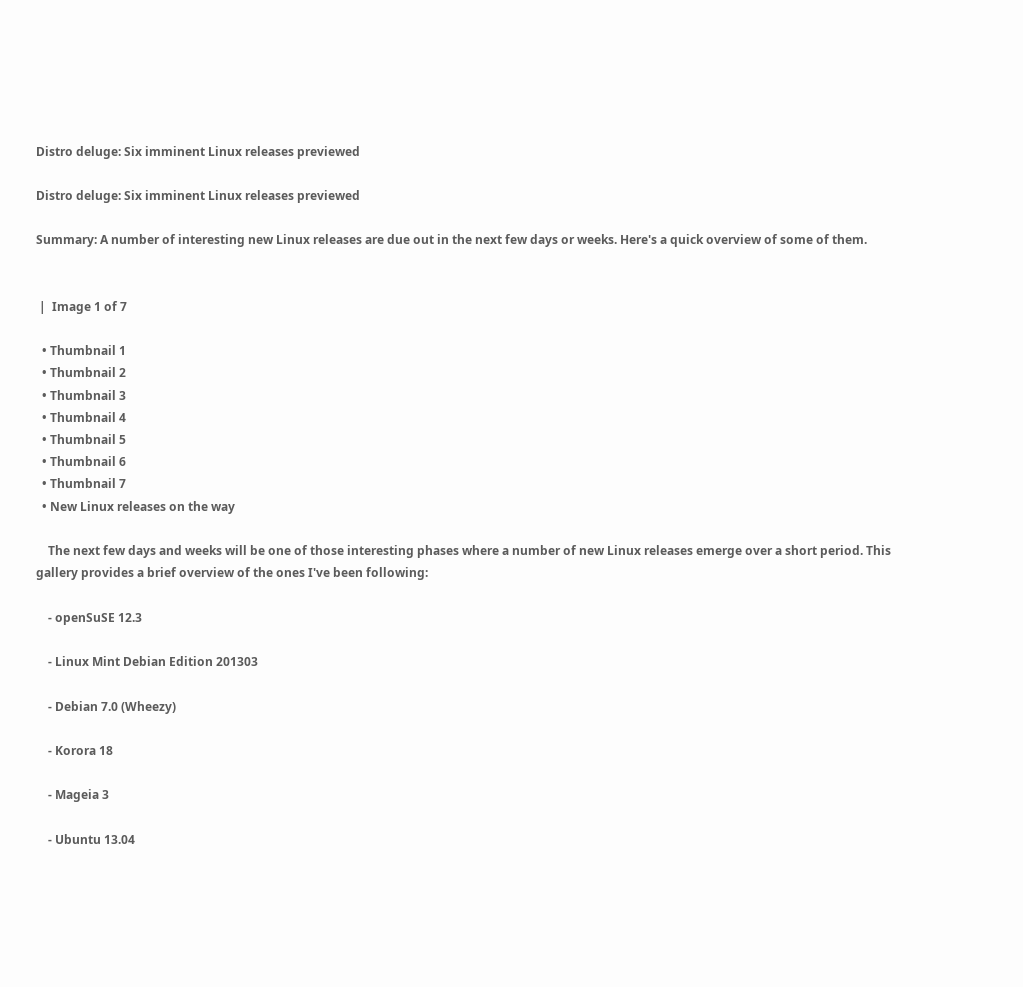Distro deluge: Six imminent Linux releases previewed

Distro deluge: Six imminent Linux releases previewed

Summary: A number of interesting new Linux releases are due out in the next few days or weeks. Here's a quick overview of some of them.


 |  Image 1 of 7

  • Thumbnail 1
  • Thumbnail 2
  • Thumbnail 3
  • Thumbnail 4
  • Thumbnail 5
  • Thumbnail 6
  • Thumbnail 7
  • New Linux releases on the way

    The next few days and weeks will be one of those interesting phases where a number of new Linux releases emerge over a short period. This gallery provides a brief overview of the ones I've been following:

    - openSuSE 12.3

    - Linux Mint Debian Edition 201303

    - Debian 7.0 (Wheezy)

    - Korora 18

    - Mageia 3

    - Ubuntu 13.04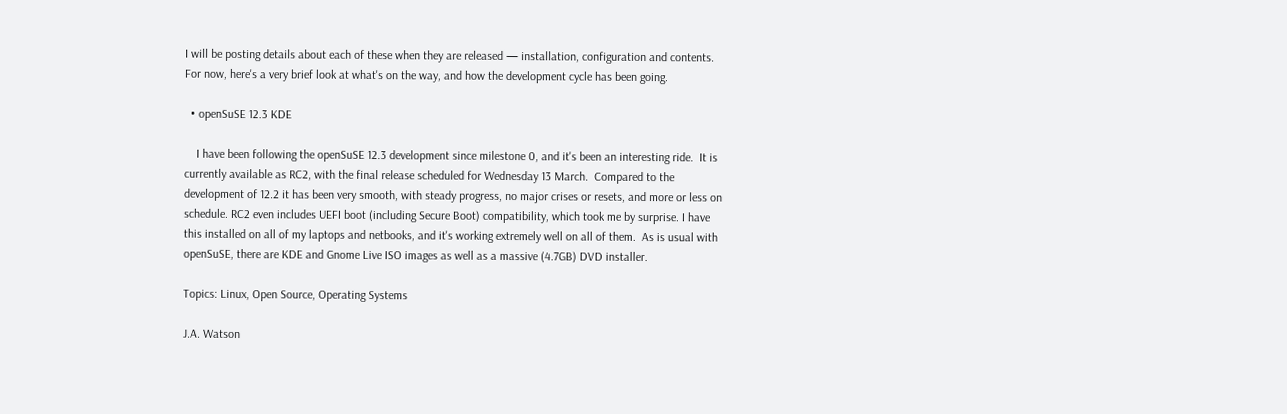I will be posting details about each of these when they are released — installation, configuration and contents.  For now, here's a very brief look at what's on the way, and how the development cycle has been going.

  • openSuSE 12.3 KDE

    I have been following the openSuSE 12.3 development since milestone 0, and it's been an interesting ride.  It is currently available as RC2, with the final release scheduled for Wednesday 13 March.  Compared to the development of 12.2 it has been very smooth, with steady progress, no major crises or resets, and more or less on schedule. RC2 even includes UEFI boot (including Secure Boot) compatibility, which took me by surprise. I have this installed on all of my laptops and netbooks, and it's working extremely well on all of them.  As is usual with openSuSE, there are KDE and Gnome Live ISO images as well as a massive (4.7GB) DVD installer.

Topics: Linux, Open Source, Operating Systems

J.A. Watson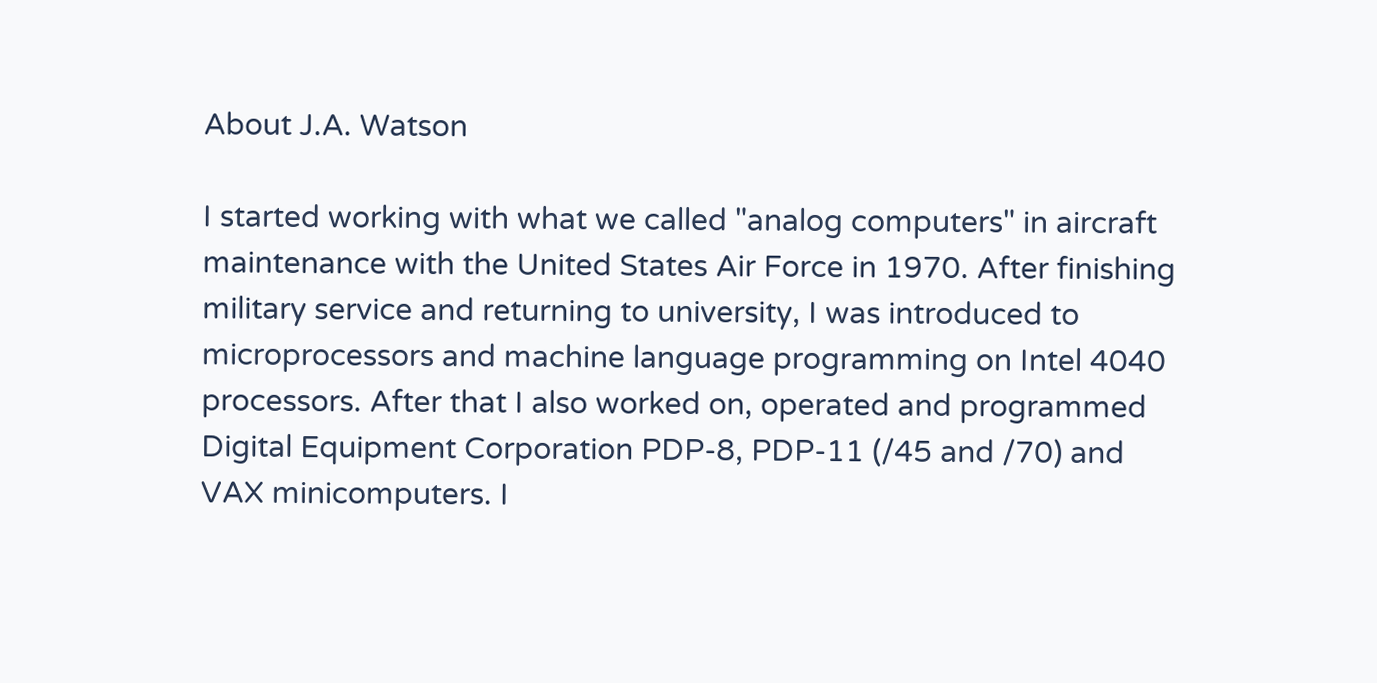About J.A. Watson

I started working with what we called "analog computers" in aircraft maintenance with the United States Air Force in 1970. After finishing military service and returning to university, I was introduced to microprocessors and machine language programming on Intel 4040 processors. After that I also worked on, operated and programmed Digital Equipment Corporation PDP-8, PDP-11 (/45 and /70) and VAX minicomputers. I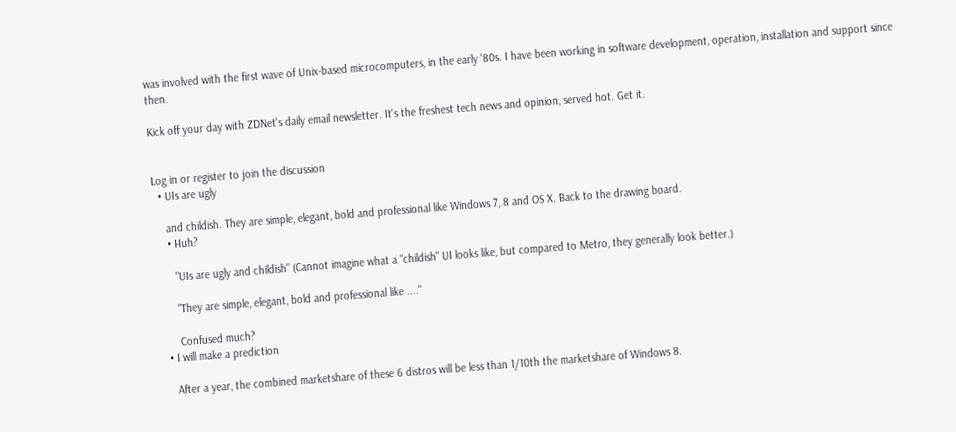was involved with the first wave of Unix-based microcomputers, in the early '80s. I have been working in software development, operation, installation and support since then.

Kick off your day with ZDNet's daily email newsletter. It's the freshest tech news and opinion, served hot. Get it.


Log in or register to join the discussion
  • UIs are ugly

    and childish. They are simple, elegant, bold and professional like Windows 7, 8 and OS X. Back to the drawing board.
    • Huh?

      "UIs are ugly and childish" (Cannot imagine what a "childish" UI looks like, but compared to Metro, they generally look better.)

      "They are simple, elegant, bold and professional like ...."

      Confused much?
  • I will make a prediction

    After a year, the combined marketshare of these 6 distros will be less than 1/10th the marketshare of Windows 8.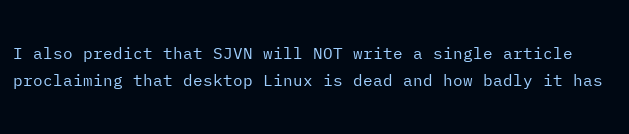I also predict that SJVN will NOT write a single article proclaiming that desktop Linux is dead and how badly it has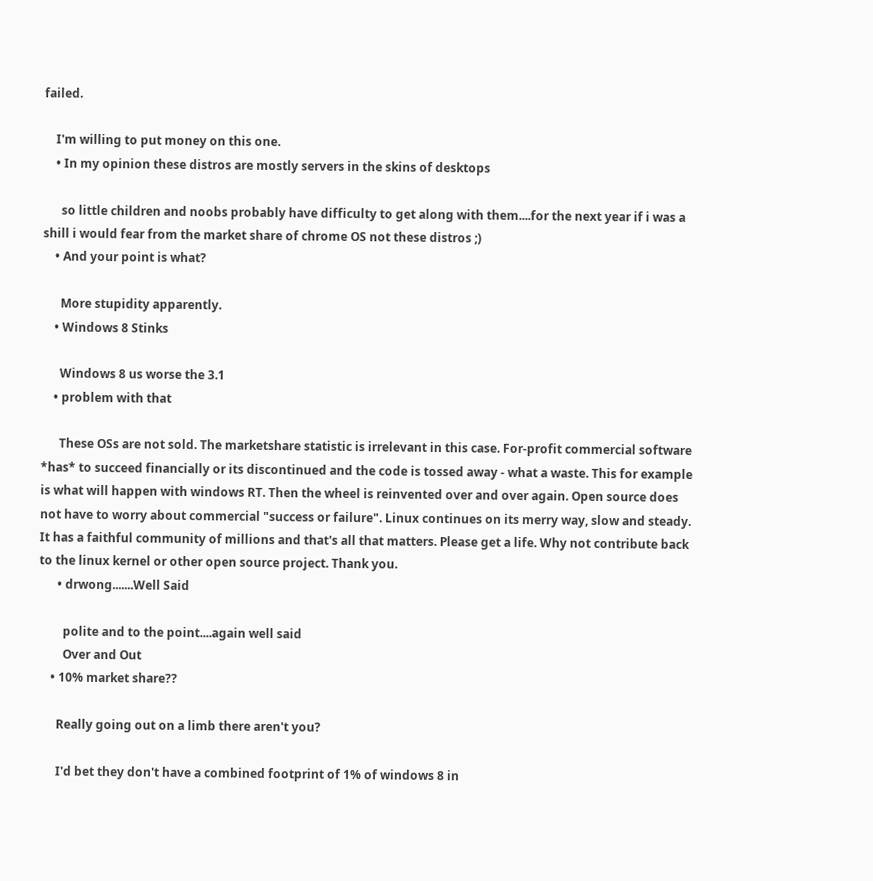failed.

    I'm willing to put money on this one.
    • In my opinion these distros are mostly servers in the skins of desktops

      so little children and noobs probably have difficulty to get along with them....for the next year if i was a shill i would fear from the market share of chrome OS not these distros ;)
    • And your point is what?

      More stupidity apparently.
    • Windows 8 Stinks

      Windows 8 us worse the 3.1
    • problem with that

      These OSs are not sold. The marketshare statistic is irrelevant in this case. For-profit commercial software *has* to succeed financially or its discontinued and the code is tossed away - what a waste. This for example is what will happen with windows RT. Then the wheel is reinvented over and over again. Open source does not have to worry about commercial "success or failure". Linux continues on its merry way, slow and steady. It has a faithful community of millions and that's all that matters. Please get a life. Why not contribute back to the linux kernel or other open source project. Thank you.
      • drwong.......Well Said

        polite and to the point....again well said
        Over and Out
    • 10% market share??

      Really going out on a limb there aren't you?

      I'd bet they don't have a combined footprint of 1% of windows 8 in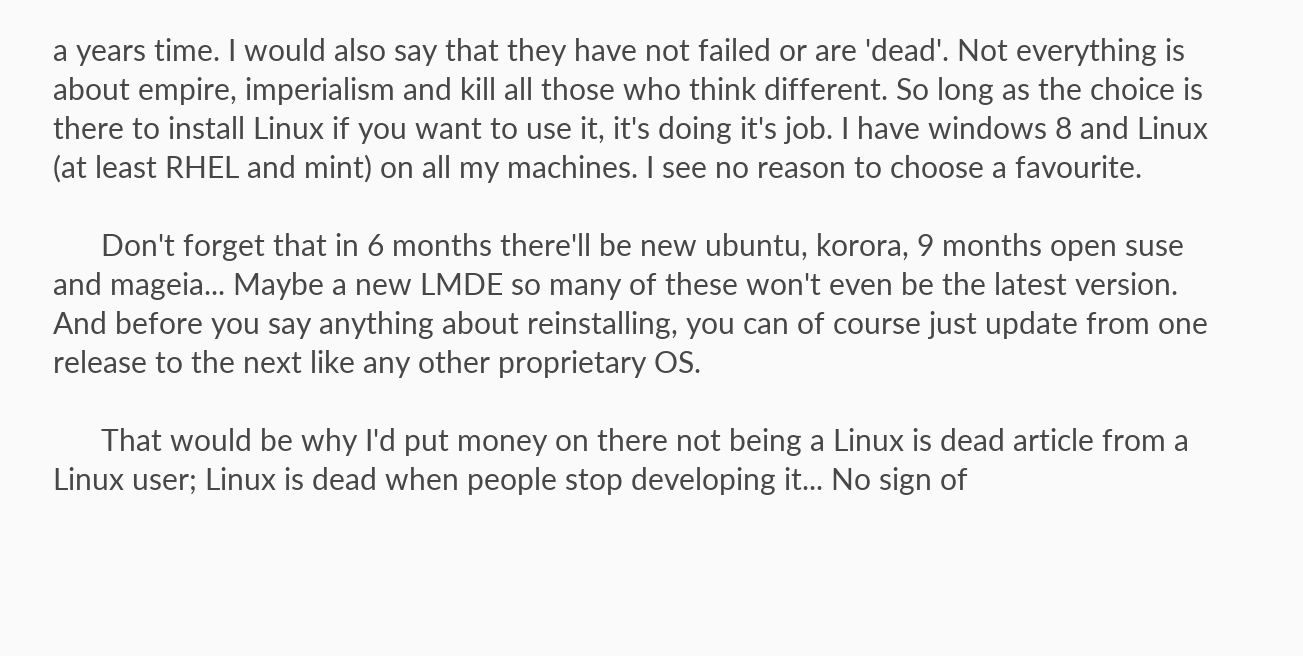a years time. I would also say that they have not failed or are 'dead'. Not everything is about empire, imperialism and kill all those who think different. So long as the choice is there to install Linux if you want to use it, it's doing it's job. I have windows 8 and Linux (at least RHEL and mint) on all my machines. I see no reason to choose a favourite.

      Don't forget that in 6 months there'll be new ubuntu, korora, 9 months open suse and mageia... Maybe a new LMDE so many of these won't even be the latest version. And before you say anything about reinstalling, you can of course just update from one release to the next like any other proprietary OS.

      That would be why I'd put money on there not being a Linux is dead article from a Linux user; Linux is dead when people stop developing it... No sign of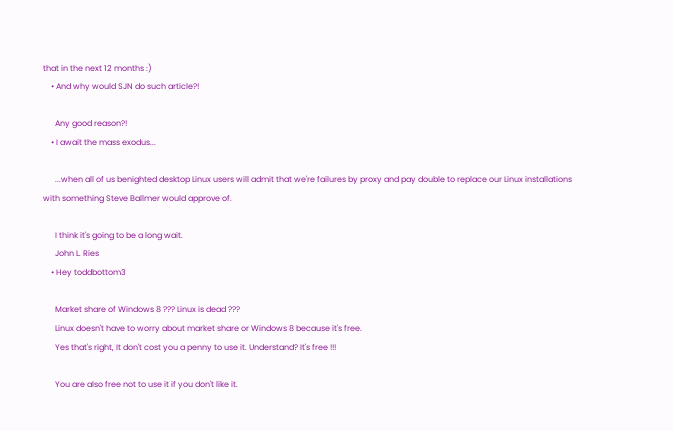that in the next 12 months :)
    • And why would SJN do such article?!

      Any good reason?!
    • I await the mass exodus...

      ...when all of us benighted desktop Linux users will admit that we're failures by proxy and pay double to replace our Linux installations with something Steve Ballmer would approve of.

      I think it's going to be a long wait.
      John L. Ries
    • Hey toddbottom3

      Market share of Windows 8 ??? Linux is dead ???
      Linux doesn't have to worry about market share or Windows 8 because it's free.
      Yes that's right, It don't cost you a penny to use it. Understand? It's free !!!

      You are also free not to use it if you don't like it.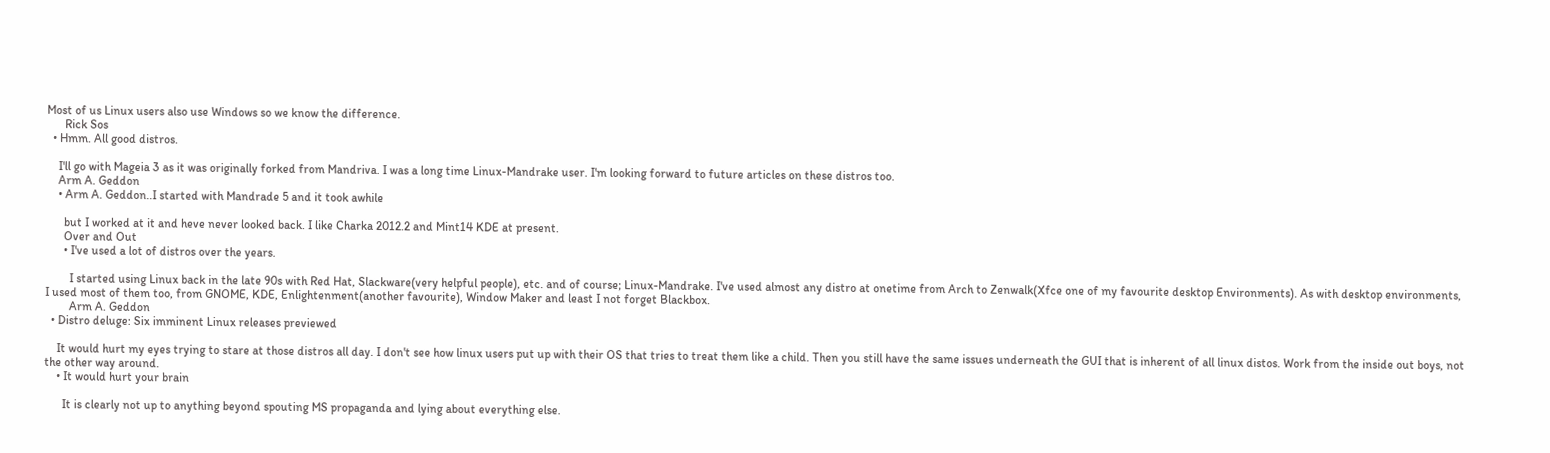Most of us Linux users also use Windows so we know the difference.
      Rick Sos
  • Hmm. All good distros.

    I'll go with Mageia 3 as it was originally forked from Mandriva. I was a long time Linux-Mandrake user. I'm looking forward to future articles on these distros too.
    Arm A. Geddon
    • Arm A. Geddon..I started with Mandrade 5 and it took awhile

      but I worked at it and heve never looked back. I like Charka 2012.2 and Mint14 KDE at present.
      Over and Out
      • I've used a lot of distros over the years.

        I started using Linux back in the late 90s with Red Hat, Slackware(very helpful people), etc. and of course; Linux-Mandrake. I've used almost any distro at onetime from Arch to Zenwalk(Xfce one of my favourite desktop Environments). As with desktop environments, I used most of them too, from GNOME, KDE, Enlightenment(another favourite), Window Maker and least I not forget Blackbox.
        Arm A. Geddon
  • Distro deluge: Six imminent Linux releases previewed

    It would hurt my eyes trying to stare at those distros all day. I don't see how linux users put up with their OS that tries to treat them like a child. Then you still have the same issues underneath the GUI that is inherent of all linux distos. Work from the inside out boys, not the other way around.
    • It would hurt your brain

      It is clearly not up to anything beyond spouting MS propaganda and lying about everything else.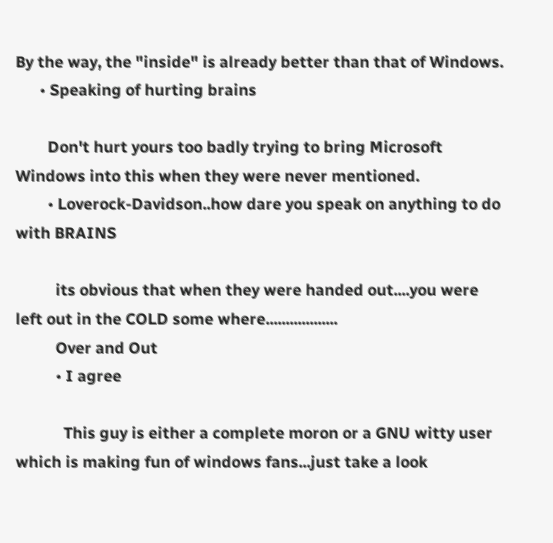By the way, the "inside" is already better than that of Windows.
      • Speaking of hurting brains

        Don't hurt yours too badly trying to bring Microsoft Windows into this when they were never mentioned.
        • Loverock-Davidson..how dare you speak on anything to do with BRAINS

          its obvious that when they were handed out....you were left out in the COLD some where..................
          Over and Out
          • I agree

            This guy is either a complete moron or a GNU witty user which is making fun of windows fans...just take a look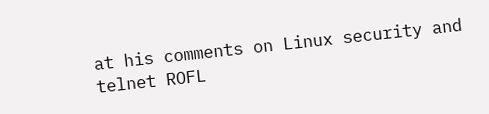at his comments on Linux security and telnet ROFL